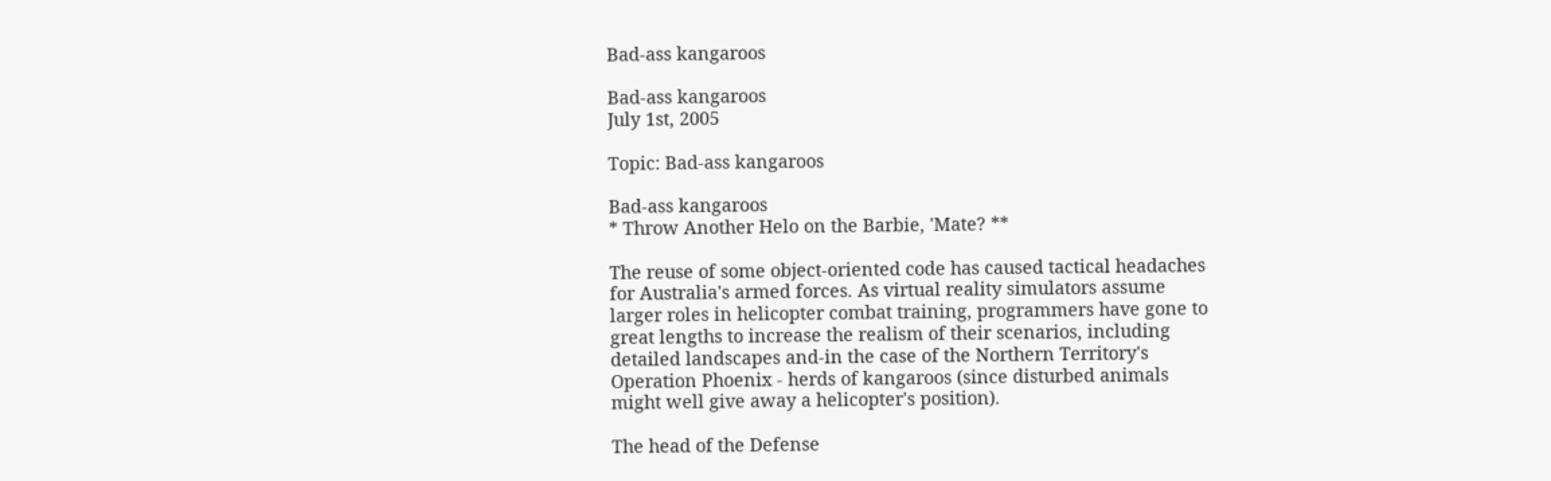Bad-ass kangaroos

Bad-ass kangaroos
July 1st, 2005

Topic: Bad-ass kangaroos

Bad-ass kangaroos
* Throw Another Helo on the Barbie, 'Mate? **

The reuse of some object-oriented code has caused tactical headaches
for Australia's armed forces. As virtual reality simulators assume
larger roles in helicopter combat training, programmers have gone to
great lengths to increase the realism of their scenarios, including
detailed landscapes and-in the case of the Northern Territory's
Operation Phoenix - herds of kangaroos (since disturbed animals
might well give away a helicopter's position).

The head of the Defense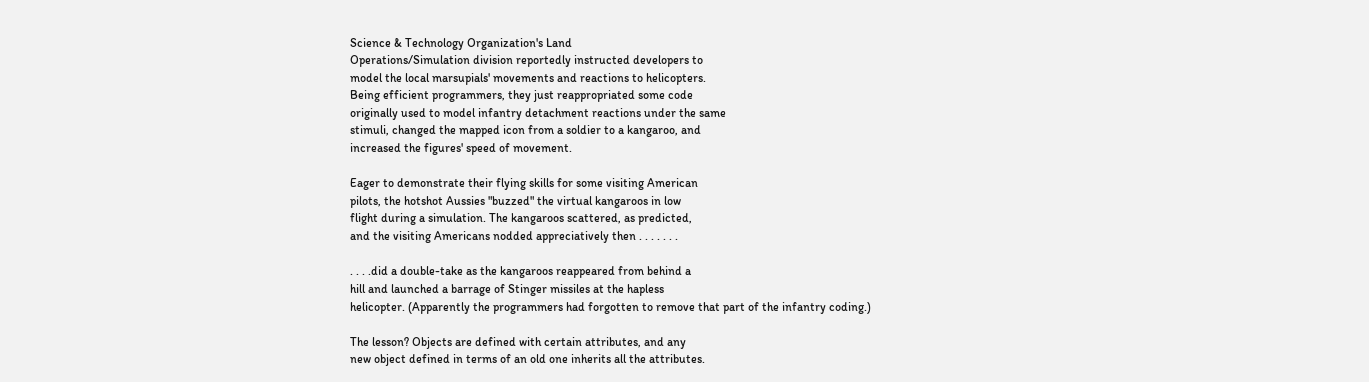Science & Technology Organization's Land
Operations/Simulation division reportedly instructed developers to
model the local marsupials' movements and reactions to helicopters.
Being efficient programmers, they just reappropriated some code
originally used to model infantry detachment reactions under the same
stimuli, changed the mapped icon from a soldier to a kangaroo, and
increased the figures' speed of movement.

Eager to demonstrate their flying skills for some visiting American
pilots, the hotshot Aussies "buzzed" the virtual kangaroos in low
flight during a simulation. The kangaroos scattered, as predicted,
and the visiting Americans nodded appreciatively then . . . . . . .

. . . .did a double-take as the kangaroos reappeared from behind a
hill and launched a barrage of Stinger missiles at the hapless
helicopter. (Apparently the programmers had forgotten to remove that part of the infantry coding.)

The lesson? Objects are defined with certain attributes, and any
new object defined in terms of an old one inherits all the attributes.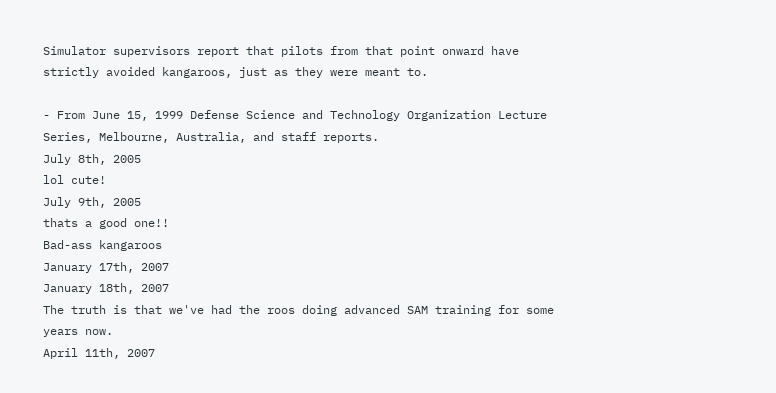Simulator supervisors report that pilots from that point onward have
strictly avoided kangaroos, just as they were meant to.

- From June 15, 1999 Defense Science and Technology Organization Lecture Series, Melbourne, Australia, and staff reports.
July 8th, 2005
lol cute!
July 9th, 2005
thats a good one!!
Bad-ass kangaroos
January 17th, 2007
January 18th, 2007
The truth is that we've had the roos doing advanced SAM training for some years now.
April 11th, 2007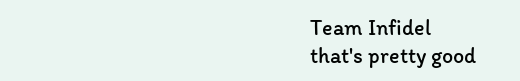Team Infidel
that's pretty good